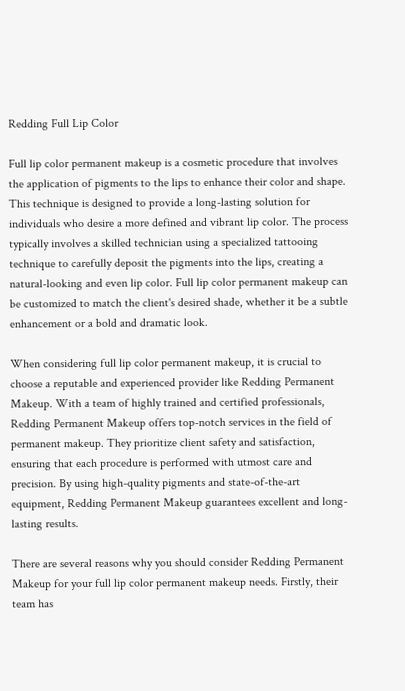Redding Full Lip Color

Full lip color permanent makeup is a cosmetic procedure that involves the application of pigments to the lips to enhance their color and shape. This technique is designed to provide a long-lasting solution for individuals who desire a more defined and vibrant lip color. The process typically involves a skilled technician using a specialized tattooing technique to carefully deposit the pigments into the lips, creating a natural-looking and even lip color. Full lip color permanent makeup can be customized to match the client's desired shade, whether it be a subtle enhancement or a bold and dramatic look.

When considering full lip color permanent makeup, it is crucial to choose a reputable and experienced provider like Redding Permanent Makeup. With a team of highly trained and certified professionals, Redding Permanent Makeup offers top-notch services in the field of permanent makeup. They prioritize client safety and satisfaction, ensuring that each procedure is performed with utmost care and precision. By using high-quality pigments and state-of-the-art equipment, Redding Permanent Makeup guarantees excellent and long-lasting results.

There are several reasons why you should consider Redding Permanent Makeup for your full lip color permanent makeup needs. Firstly, their team has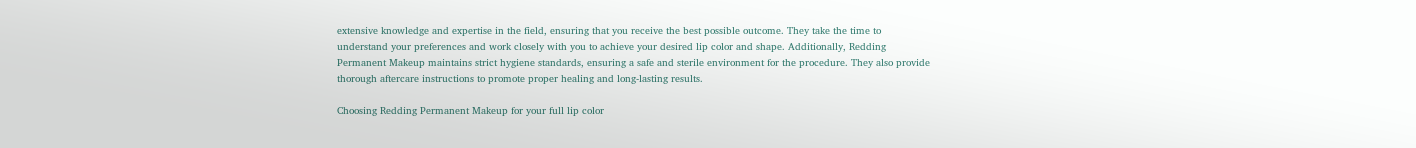extensive knowledge and expertise in the field, ensuring that you receive the best possible outcome. They take the time to understand your preferences and work closely with you to achieve your desired lip color and shape. Additionally, Redding Permanent Makeup maintains strict hygiene standards, ensuring a safe and sterile environment for the procedure. They also provide thorough aftercare instructions to promote proper healing and long-lasting results.

Choosing Redding Permanent Makeup for your full lip color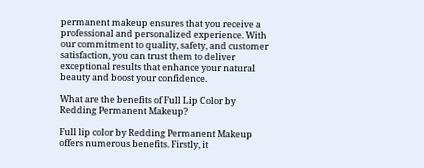permanent makeup ensures that you receive a professional and personalized experience. With our commitment to quality, safety, and customer satisfaction, you can trust them to deliver exceptional results that enhance your natural beauty and boost your confidence.

What are the benefits of Full Lip Color by Redding Permanent Makeup?

Full lip color by Redding Permanent Makeup offers numerous benefits. Firstly, it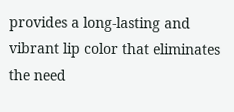provides a long-lasting and vibrant lip color that eliminates the need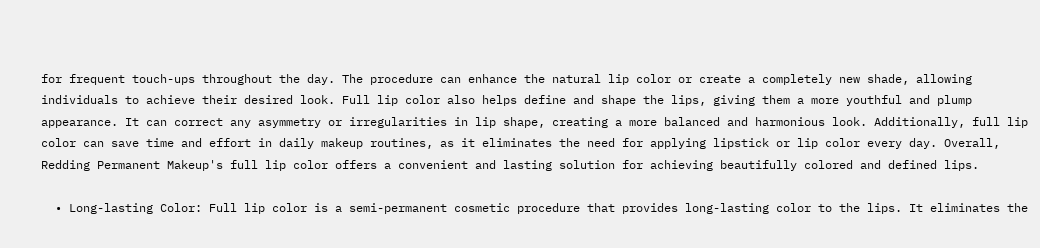for frequent touch-ups throughout the day. The procedure can enhance the natural lip color or create a completely new shade, allowing individuals to achieve their desired look. Full lip color also helps define and shape the lips, giving them a more youthful and plump appearance. It can correct any asymmetry or irregularities in lip shape, creating a more balanced and harmonious look. Additionally, full lip color can save time and effort in daily makeup routines, as it eliminates the need for applying lipstick or lip color every day. Overall, Redding Permanent Makeup's full lip color offers a convenient and lasting solution for achieving beautifully colored and defined lips.

  • Long-lasting Color: Full lip color is a semi-permanent cosmetic procedure that provides long-lasting color to the lips. It eliminates the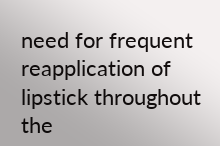need for frequent reapplication of lipstick throughout the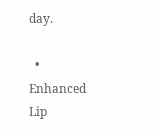day.

  • Enhanced Lip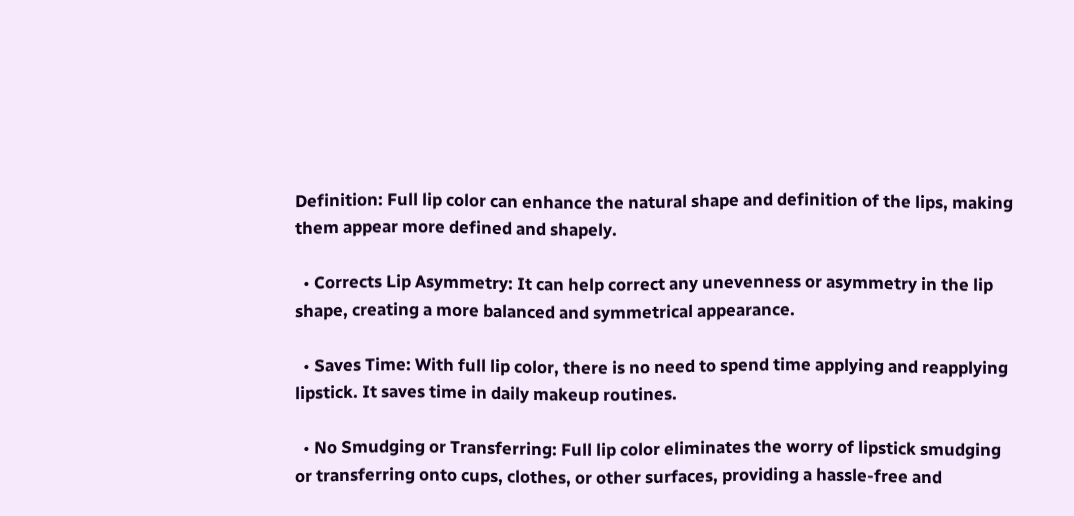Definition: Full lip color can enhance the natural shape and definition of the lips, making them appear more defined and shapely.

  • Corrects Lip Asymmetry: It can help correct any unevenness or asymmetry in the lip shape, creating a more balanced and symmetrical appearance.

  • Saves Time: With full lip color, there is no need to spend time applying and reapplying lipstick. It saves time in daily makeup routines.

  • No Smudging or Transferring: Full lip color eliminates the worry of lipstick smudging or transferring onto cups, clothes, or other surfaces, providing a hassle-free and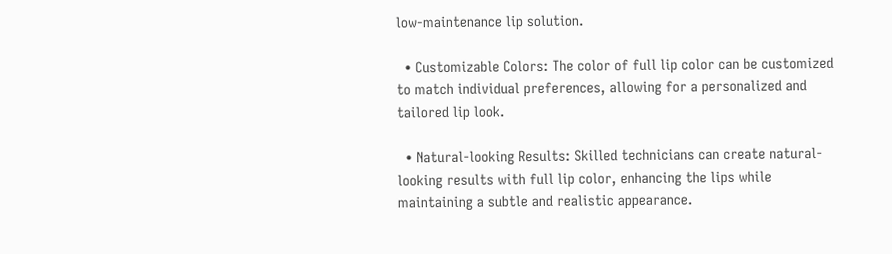low-maintenance lip solution.

  • Customizable Colors: The color of full lip color can be customized to match individual preferences, allowing for a personalized and tailored lip look.

  • Natural-looking Results: Skilled technicians can create natural-looking results with full lip color, enhancing the lips while maintaining a subtle and realistic appearance.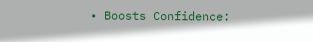• Boosts Confidence: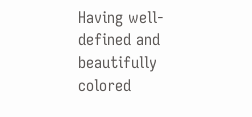Having well-defined and beautifully colored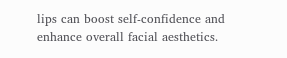lips can boost self-confidence and enhance overall facial aesthetics.